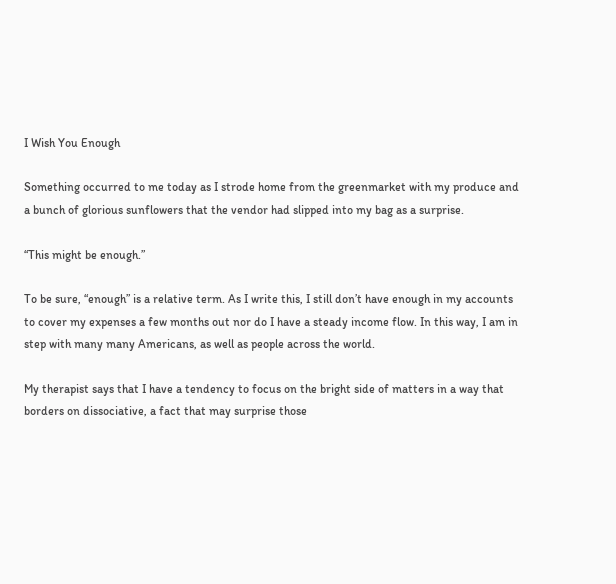I Wish You Enough

Something occurred to me today as I strode home from the greenmarket with my produce and a bunch of glorious sunflowers that the vendor had slipped into my bag as a surprise.

“This might be enough.”

To be sure, “enough” is a relative term. As I write this, I still don’t have enough in my accounts to cover my expenses a few months out nor do I have a steady income flow. In this way, I am in step with many many Americans, as well as people across the world.

My therapist says that I have a tendency to focus on the bright side of matters in a way that borders on dissociative, a fact that may surprise those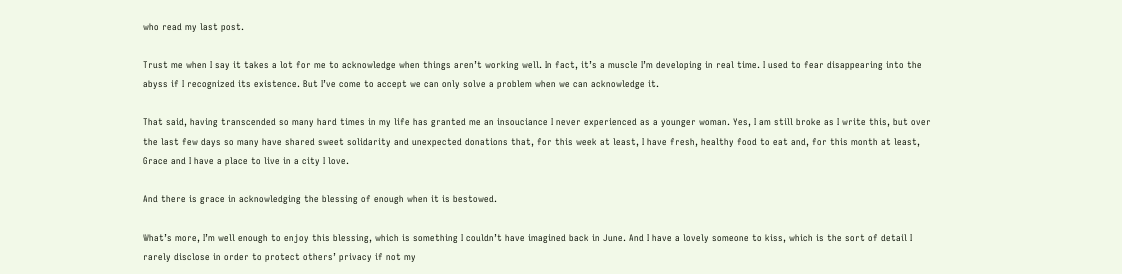who read my last post.

Trust me when I say it takes a lot for me to acknowledge when things aren’t working well. In fact, it’s a muscle I’m developing in real time. I used to fear disappearing into the abyss if I recognized its existence. But I’ve come to accept we can only solve a problem when we can acknowledge it.

That said, having transcended so many hard times in my life has granted me an insouciance I never experienced as a younger woman. Yes, I am still broke as I write this, but over the last few days so many have shared sweet solidarity and unexpected donations that, for this week at least, I have fresh, healthy food to eat and, for this month at least, Grace and I have a place to live in a city I love.

And there is grace in acknowledging the blessing of enough when it is bestowed.

What’s more, I’m well enough to enjoy this blessing, which is something I couldn’t have imagined back in June. And I have a lovely someone to kiss, which is the sort of detail I rarely disclose in order to protect others’ privacy if not my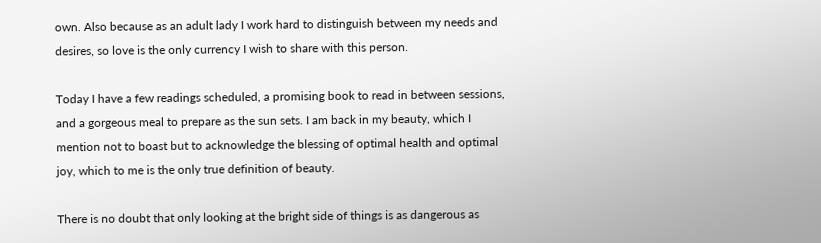own. Also because as an adult lady I work hard to distinguish between my needs and desires, so love is the only currency I wish to share with this person.

Today I have a few readings scheduled, a promising book to read in between sessions, and a gorgeous meal to prepare as the sun sets. I am back in my beauty, which I mention not to boast but to acknowledge the blessing of optimal health and optimal joy, which to me is the only true definition of beauty.

There is no doubt that only looking at the bright side of things is as dangerous as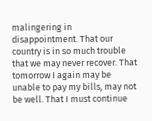malingering in disappointment. That our country is in so much trouble that we may never recover. That tomorrow I again may be unable to pay my bills, may not be well. That I must continue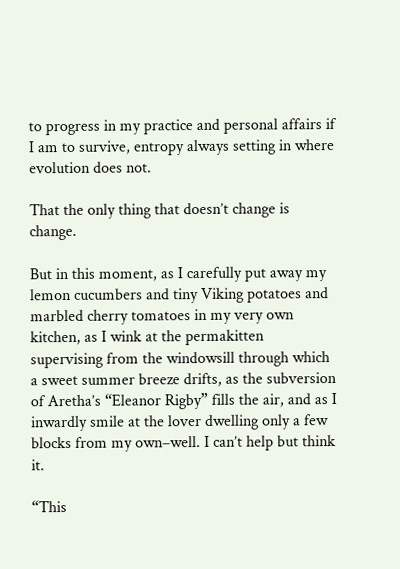to progress in my practice and personal affairs if I am to survive, entropy always setting in where evolution does not.

That the only thing that doesn’t change is change.

But in this moment, as I carefully put away my lemon cucumbers and tiny Viking potatoes and marbled cherry tomatoes in my very own kitchen, as I wink at the permakitten supervising from the windowsill through which a sweet summer breeze drifts, as the subversion of Aretha’s “Eleanor Rigby” fills the air, and as I inwardly smile at the lover dwelling only a few blocks from my own–well. I can’t help but think it.

“This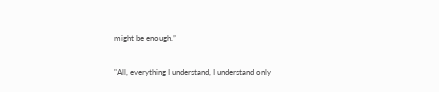might be enough.”

"All, everything I understand, I understand only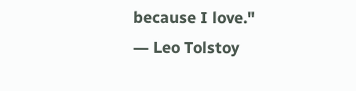because I love."
― Leo Tolstoy